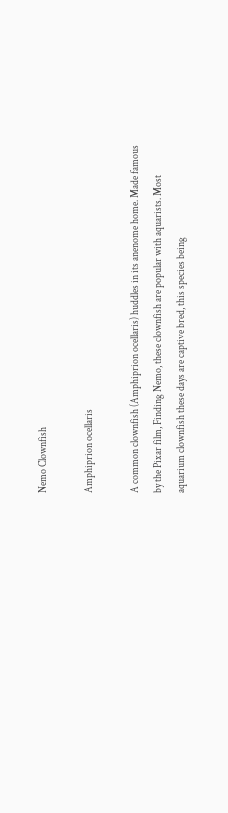Nemo Clownfish

Amphiprion ocellaris

A common clownfish (Amphiprion ocellaris) huddles in its anenome home. Made famous by the Pixar film, Finding Nemo, these clownfish are popular with aquarists. Most aquarium clownfish these days are captive bred, this species being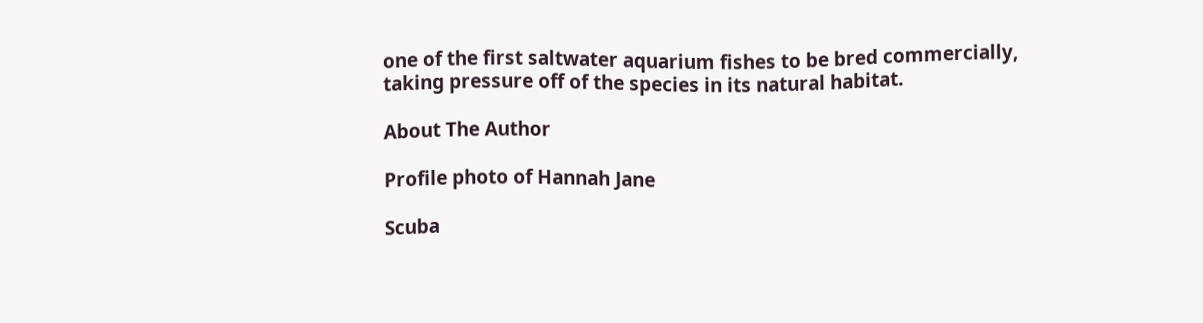one of the first saltwater aquarium fishes to be bred commercially, taking pressure off of the species in its natural habitat.

About The Author

Profile photo of Hannah Jane

Scuba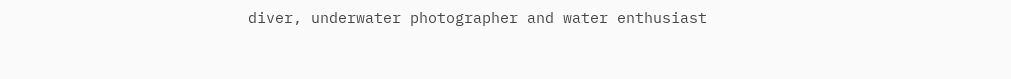diver, underwater photographer and water enthusiast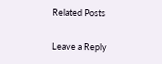Related Posts

Leave a Reply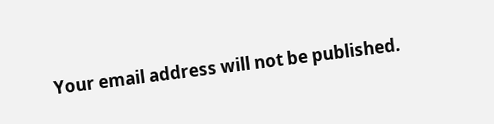Your email address will not be published.